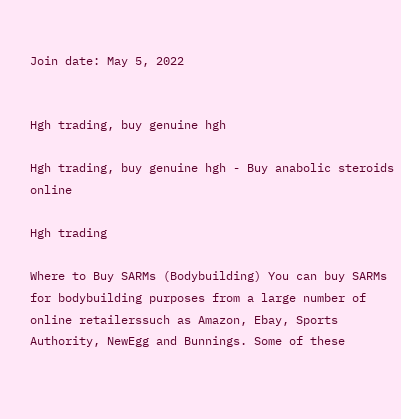Join date: May 5, 2022


Hgh trading, buy genuine hgh

Hgh trading, buy genuine hgh - Buy anabolic steroids online

Hgh trading

Where to Buy SARMs (Bodybuilding) You can buy SARMs for bodybuilding purposes from a large number of online retailerssuch as Amazon, Ebay, Sports Authority, NewEgg and Bunnings. Some of these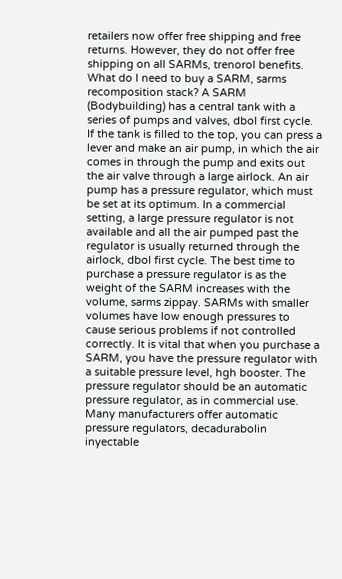retailers now offer free shipping and free returns. However, they do not offer free shipping on all SARMs, trenorol benefits. What do I need to buy a SARM, sarms recomposition stack? A SARM (Bodybuilding) has a central tank with a series of pumps and valves, dbol first cycle. If the tank is filled to the top, you can press a lever and make an air pump, in which the air comes in through the pump and exits out the air valve through a large airlock. An air pump has a pressure regulator, which must be set at its optimum. In a commercial setting, a large pressure regulator is not available and all the air pumped past the regulator is usually returned through the airlock, dbol first cycle. The best time to purchase a pressure regulator is as the weight of the SARM increases with the volume, sarms zippay. SARMs with smaller volumes have low enough pressures to cause serious problems if not controlled correctly. It is vital that when you purchase a SARM, you have the pressure regulator with a suitable pressure level, hgh booster. The pressure regulator should be an automatic pressure regulator, as in commercial use. Many manufacturers offer automatic pressure regulators, decadurabolin inyectable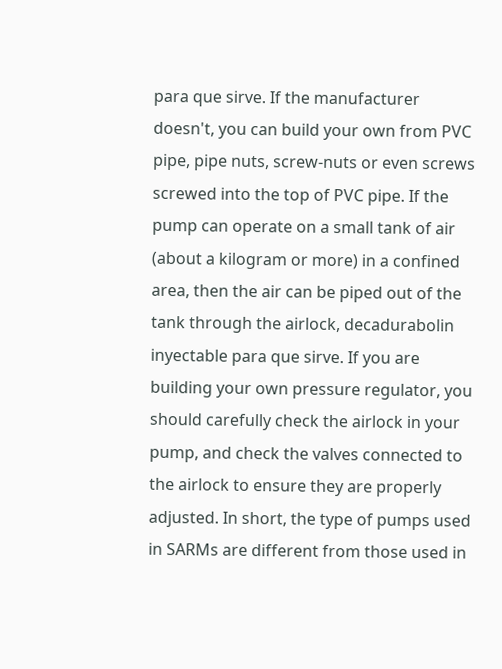para que sirve. If the manufacturer doesn't, you can build your own from PVC pipe, pipe nuts, screw-nuts or even screws screwed into the top of PVC pipe. If the pump can operate on a small tank of air (about a kilogram or more) in a confined area, then the air can be piped out of the tank through the airlock, decadurabolin inyectable para que sirve. If you are building your own pressure regulator, you should carefully check the airlock in your pump, and check the valves connected to the airlock to ensure they are properly adjusted. In short, the type of pumps used in SARMs are different from those used in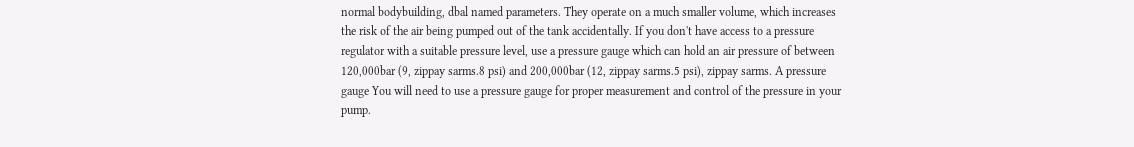normal bodybuilding, dbal named parameters. They operate on a much smaller volume, which increases the risk of the air being pumped out of the tank accidentally. If you don't have access to a pressure regulator with a suitable pressure level, use a pressure gauge which can hold an air pressure of between 120,000bar (9, zippay sarms.8 psi) and 200,000bar (12, zippay sarms.5 psi), zippay sarms. A pressure gauge You will need to use a pressure gauge for proper measurement and control of the pressure in your pump.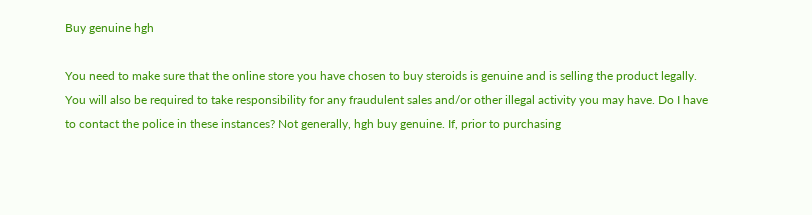Buy genuine hgh

You need to make sure that the online store you have chosen to buy steroids is genuine and is selling the product legally. You will also be required to take responsibility for any fraudulent sales and/or other illegal activity you may have. Do I have to contact the police in these instances? Not generally, hgh buy genuine. If, prior to purchasing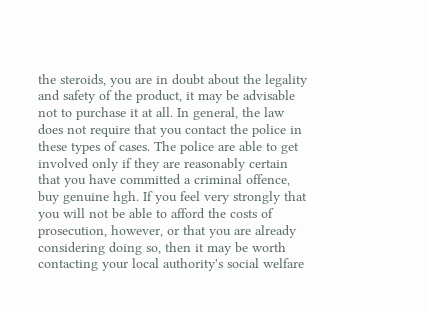the steroids, you are in doubt about the legality and safety of the product, it may be advisable not to purchase it at all. In general, the law does not require that you contact the police in these types of cases. The police are able to get involved only if they are reasonably certain that you have committed a criminal offence, buy genuine hgh. If you feel very strongly that you will not be able to afford the costs of prosecution, however, or that you are already considering doing so, then it may be worth contacting your local authority's social welfare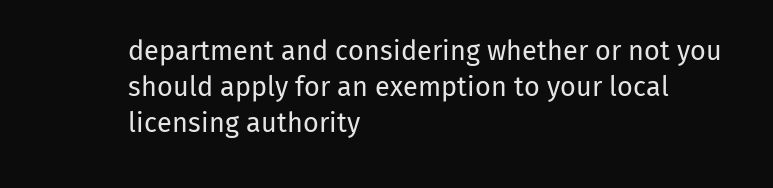department and considering whether or not you should apply for an exemption to your local licensing authority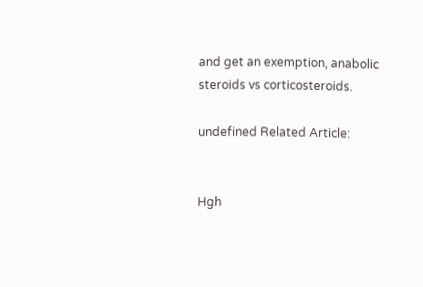and get an exemption, anabolic steroids vs corticosteroids.

undefined Related Article:


Hgh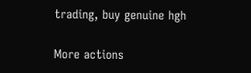trading, buy genuine hgh

More actions